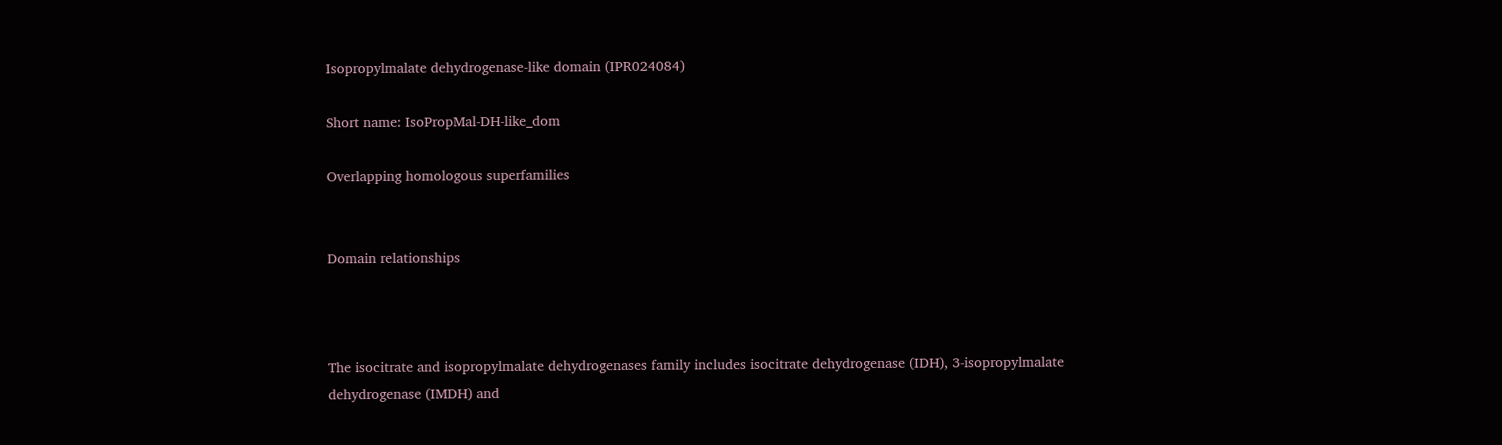Isopropylmalate dehydrogenase-like domain (IPR024084)

Short name: IsoPropMal-DH-like_dom

Overlapping homologous superfamilies


Domain relationships



The isocitrate and isopropylmalate dehydrogenases family includes isocitrate dehydrogenase (IDH), 3-isopropylmalate dehydrogenase (IMDH) and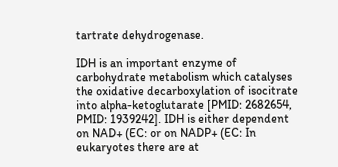tartrate dehydrogenase.

IDH is an important enzyme of carbohydrate metabolism which catalyses the oxidative decarboxylation of isocitrate into alpha-ketoglutarate [PMID: 2682654, PMID: 1939242]. IDH is either dependent on NAD+ (EC: or on NADP+ (EC: In eukaryotes there are at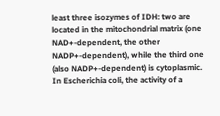least three isozymes of IDH: two are located in the mitochondrial matrix (one NAD+-dependent, the other NADP+-dependent), while the third one (also NADP+-dependent) is cytoplasmic. In Escherichia coli, the activity of a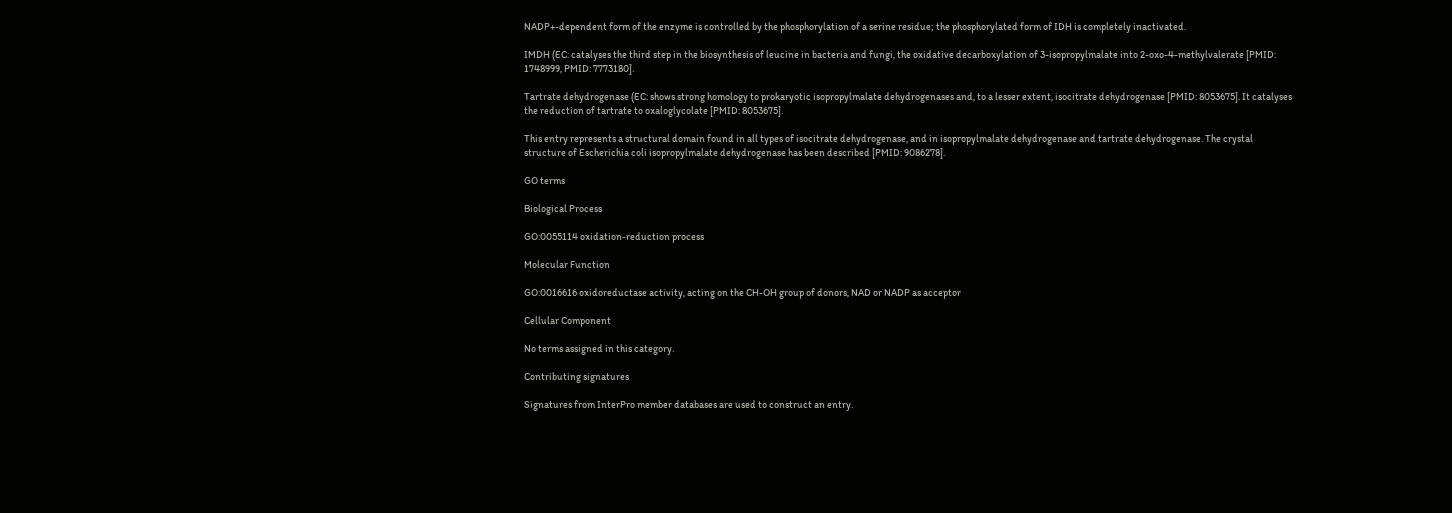NADP+-dependent form of the enzyme is controlled by the phosphorylation of a serine residue; the phosphorylated form of IDH is completely inactivated.

IMDH (EC: catalyses the third step in the biosynthesis of leucine in bacteria and fungi, the oxidative decarboxylation of 3-isopropylmalate into 2-oxo-4-methylvalerate [PMID: 1748999, PMID: 7773180].

Tartrate dehydrogenase (EC: shows strong homology to prokaryotic isopropylmalate dehydrogenases and, to a lesser extent, isocitrate dehydrogenase [PMID: 8053675]. It catalyses the reduction of tartrate to oxaloglycolate [PMID: 8053675].

This entry represents a structural domain found in all types of isocitrate dehydrogenase, and in isopropylmalate dehydrogenase and tartrate dehydrogenase. The crystal structure of Escherichia coli isopropylmalate dehydrogenase has been described [PMID: 9086278].

GO terms

Biological Process

GO:0055114 oxidation-reduction process

Molecular Function

GO:0016616 oxidoreductase activity, acting on the CH-OH group of donors, NAD or NADP as acceptor

Cellular Component

No terms assigned in this category.

Contributing signatures

Signatures from InterPro member databases are used to construct an entry.